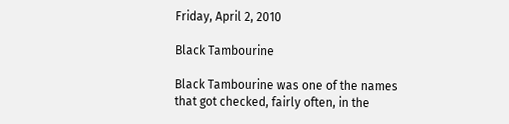Friday, April 2, 2010

Black Tambourine

Black Tambourine was one of the names that got checked, fairly often, in the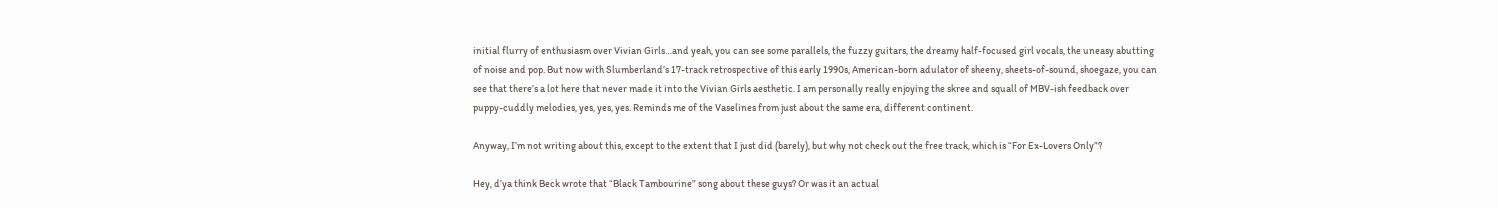initial flurry of enthusiasm over Vivian Girls…and yeah, you can see some parallels, the fuzzy guitars, the dreamy half-focused girl vocals, the uneasy abutting of noise and pop. But now with Slumberland’s 17-track retrospective of this early 1990s, American-born adulator of sheeny, sheets-of-sound, shoegaze, you can see that there’s a lot here that never made it into the Vivian Girls aesthetic. I am personally really enjoying the skree and squall of MBV-ish feedback over puppy-cuddly melodies, yes, yes, yes. Reminds me of the Vaselines from just about the same era, different continent.

Anyway, I’m not writing about this, except to the extent that I just did (barely), but why not check out the free track, which is “For Ex-Lovers Only”?

Hey, d’ya think Beck wrote that “Black Tambourine” song about these guys? Or was it an actual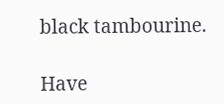black tambourine.

Have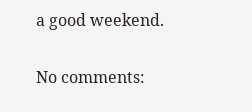a good weekend.

No comments: